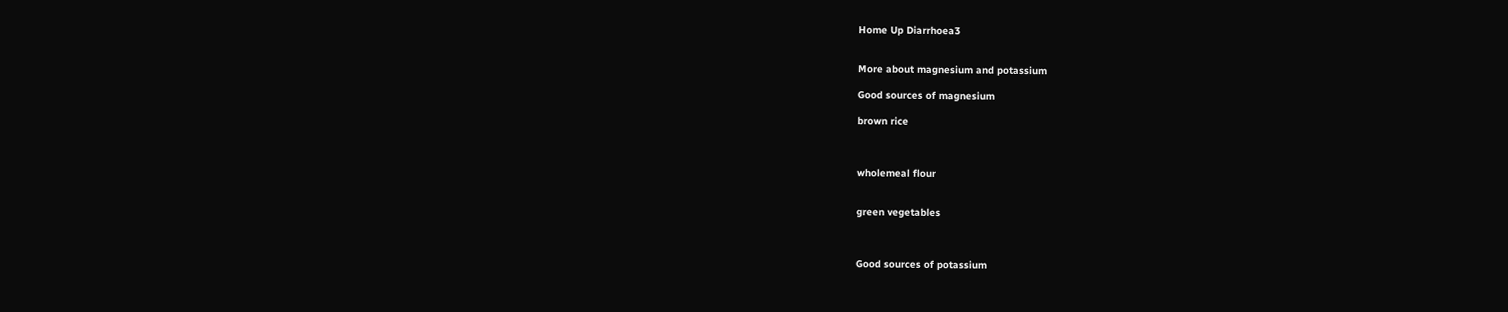Home Up Diarrhoea3


More about magnesium and potassium

Good sources of magnesium

brown rice



wholemeal flour


green vegetables



Good sources of potassium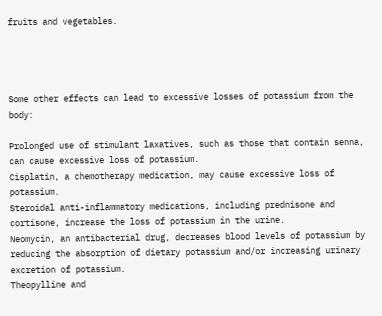fruits and vegetables.




Some other effects can lead to excessive losses of potassium from the body:

Prolonged use of stimulant laxatives, such as those that contain senna, can cause excessive loss of potassium.
Cisplatin, a chemotherapy medication, may cause excessive loss of potassium.
Steroidal anti-inflammatory medications, including prednisone and cortisone, increase the loss of potassium in the urine.
Neomycin, an antibacterial drug, decreases blood levels of potassium by reducing the absorption of dietary potassium and/or increasing urinary excretion of potassium.
Theopylline and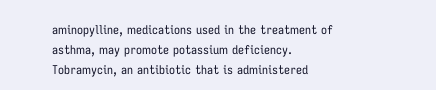aminopylline, medications used in the treatment of asthma, may promote potassium deficiency.
Tobramycin, an antibiotic that is administered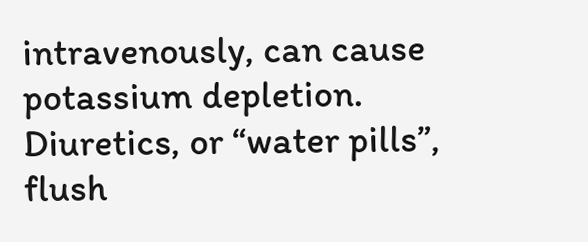intravenously, can cause potassium depletion.
Diuretics, or “water pills”, flush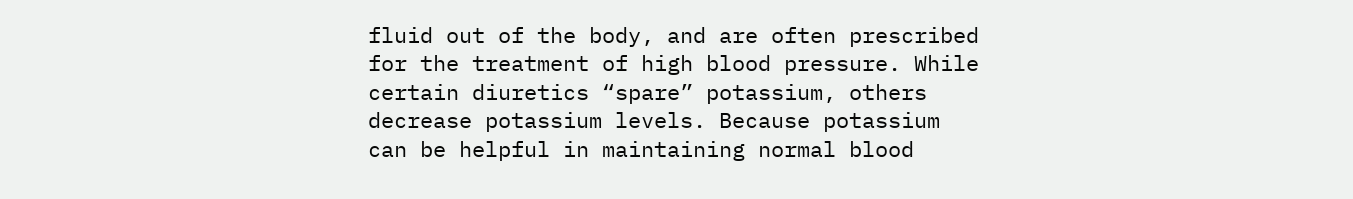fluid out of the body, and are often prescribed for the treatment of high blood pressure. While certain diuretics “spare” potassium, others decrease potassium levels. Because potassium can be helpful in maintaining normal blood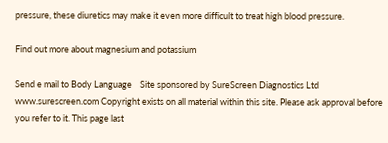pressure, these diuretics may make it even more difficult to treat high blood pressure.

Find out more about magnesium and potassium

Send e mail to Body Language    Site sponsored by SureScreen Diagnostics Ltd www.surescreen.com Copyright exists on all material within this site. Please ask approval before you refer to it. This page last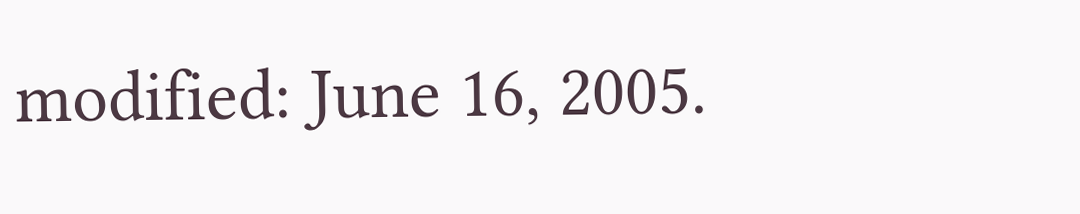modified: June 16, 2005.